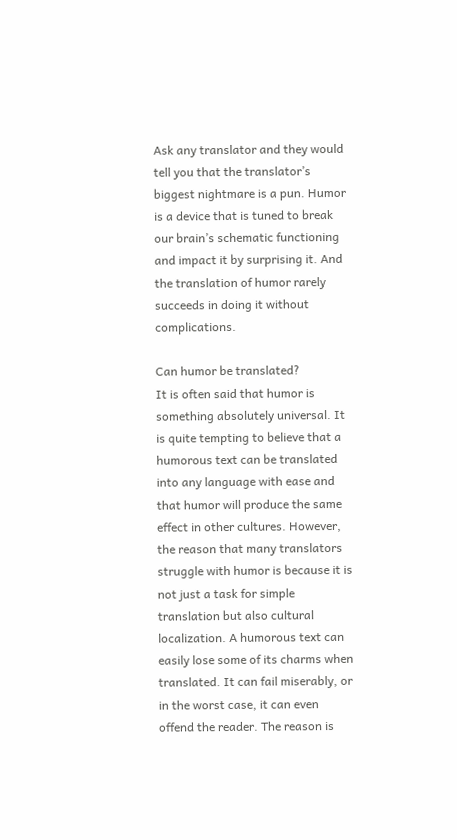Ask any translator and they would tell you that the translator’s biggest nightmare is a pun. Humor is a device that is tuned to break our brain’s schematic functioning and impact it by surprising it. And the translation of humor rarely succeeds in doing it without complications.

Can humor be translated?
It is often said that humor is something absolutely universal. It is quite tempting to believe that a humorous text can be translated into any language with ease and that humor will produce the same effect in other cultures. However, the reason that many translators struggle with humor is because it is not just a task for simple translation but also cultural localization. A humorous text can easily lose some of its charms when translated. It can fail miserably, or in the worst case, it can even offend the reader. The reason is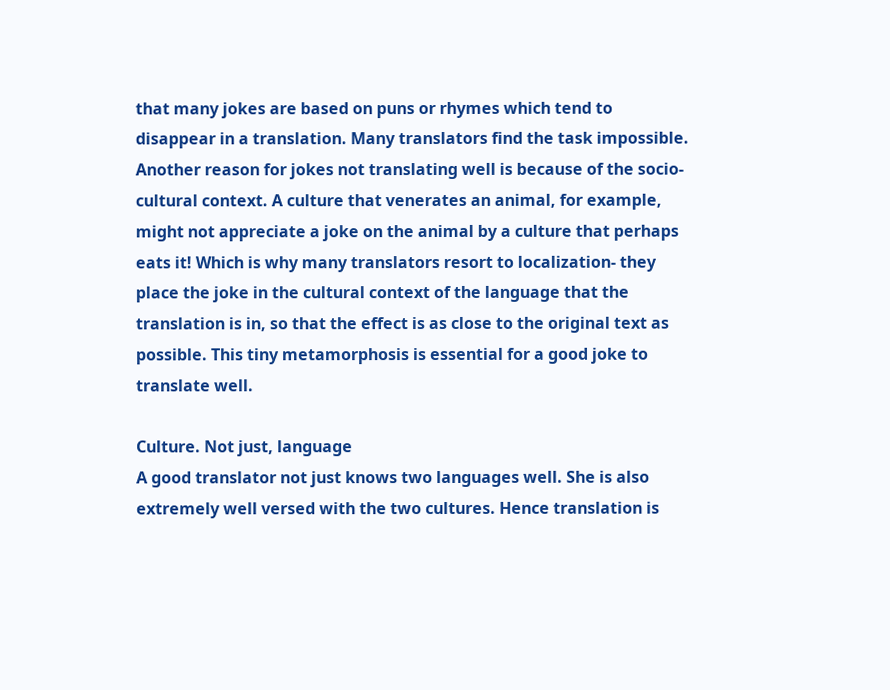that many jokes are based on puns or rhymes which tend to disappear in a translation. Many translators find the task impossible.
Another reason for jokes not translating well is because of the socio-cultural context. A culture that venerates an animal, for example, might not appreciate a joke on the animal by a culture that perhaps eats it! Which is why many translators resort to localization- they place the joke in the cultural context of the language that the translation is in, so that the effect is as close to the original text as possible. This tiny metamorphosis is essential for a good joke to translate well.

Culture. Not just, language
A good translator not just knows two languages well. She is also extremely well versed with the two cultures. Hence translation is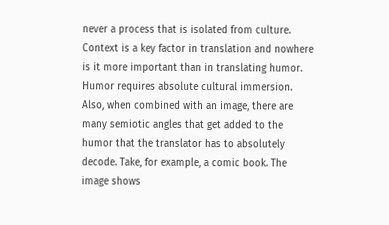never a process that is isolated from culture. Context is a key factor in translation and nowhere is it more important than in translating humor. Humor requires absolute cultural immersion. Also, when combined with an image, there are many semiotic angles that get added to the humor that the translator has to absolutely decode. Take, for example, a comic book. The image shows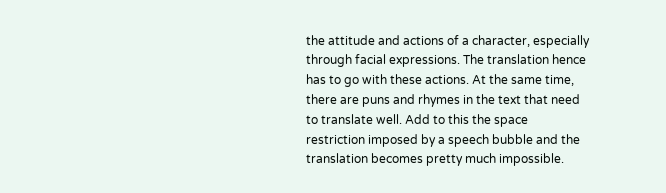the attitude and actions of a character, especially through facial expressions. The translation hence has to go with these actions. At the same time, there are puns and rhymes in the text that need to translate well. Add to this the space restriction imposed by a speech bubble and the translation becomes pretty much impossible.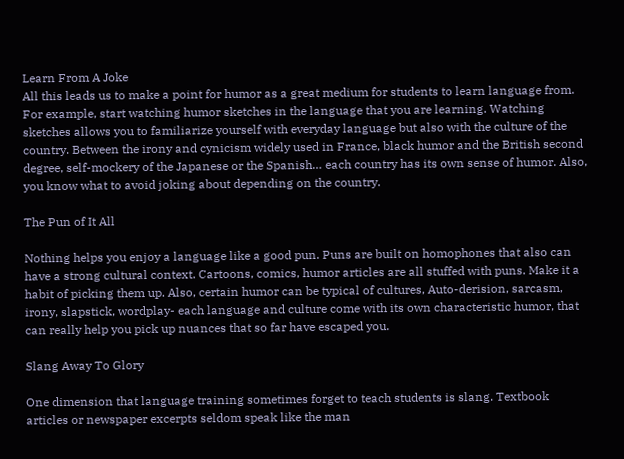Learn From A Joke
All this leads us to make a point for humor as a great medium for students to learn language from. For example, start watching humor sketches in the language that you are learning. Watching sketches allows you to familiarize yourself with everyday language but also with the culture of the country. Between the irony and cynicism widely used in France, black humor and the British second degree, self-mockery of the Japanese or the Spanish… each country has its own sense of humor. Also, you know what to avoid joking about depending on the country.

The Pun of It All

Nothing helps you enjoy a language like a good pun. Puns are built on homophones that also can have a strong cultural context. Cartoons, comics, humor articles are all stuffed with puns. Make it a habit of picking them up. Also, certain humor can be typical of cultures, Auto-derision, sarcasm, irony, slapstick, wordplay- each language and culture come with its own characteristic humor, that can really help you pick up nuances that so far have escaped you.

Slang Away To Glory

One dimension that language training sometimes forget to teach students is slang. Textbook articles or newspaper excerpts seldom speak like the man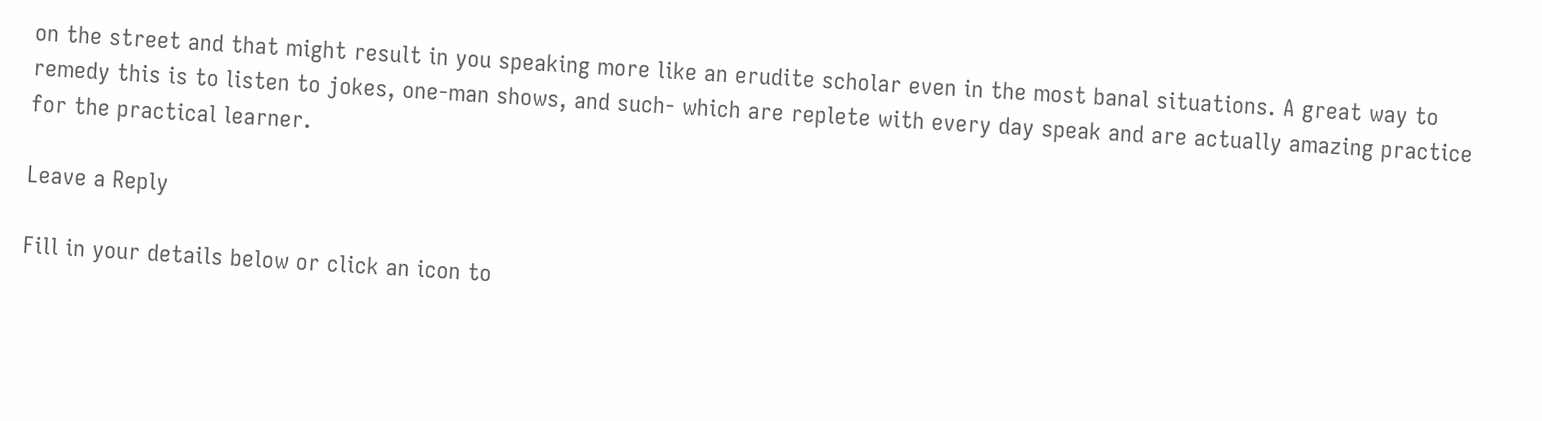on the street and that might result in you speaking more like an erudite scholar even in the most banal situations. A great way to remedy this is to listen to jokes, one-man shows, and such- which are replete with every day speak and are actually amazing practice for the practical learner.

Leave a Reply

Fill in your details below or click an icon to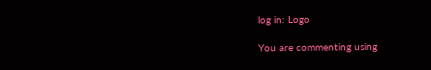log in: Logo

You are commenting using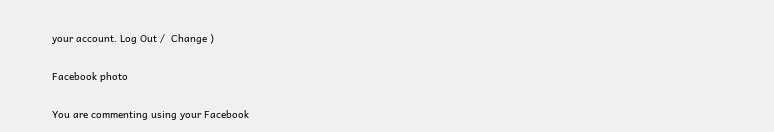your account. Log Out /  Change )

Facebook photo

You are commenting using your Facebook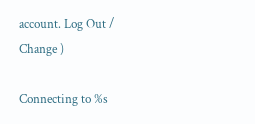account. Log Out /  Change )

Connecting to %s